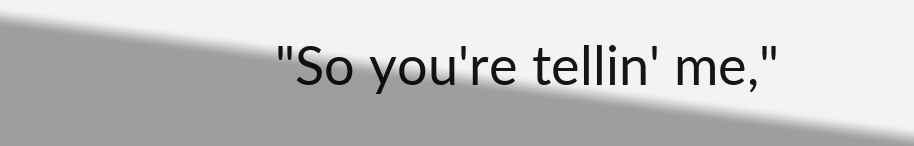"So you're tellin' me,"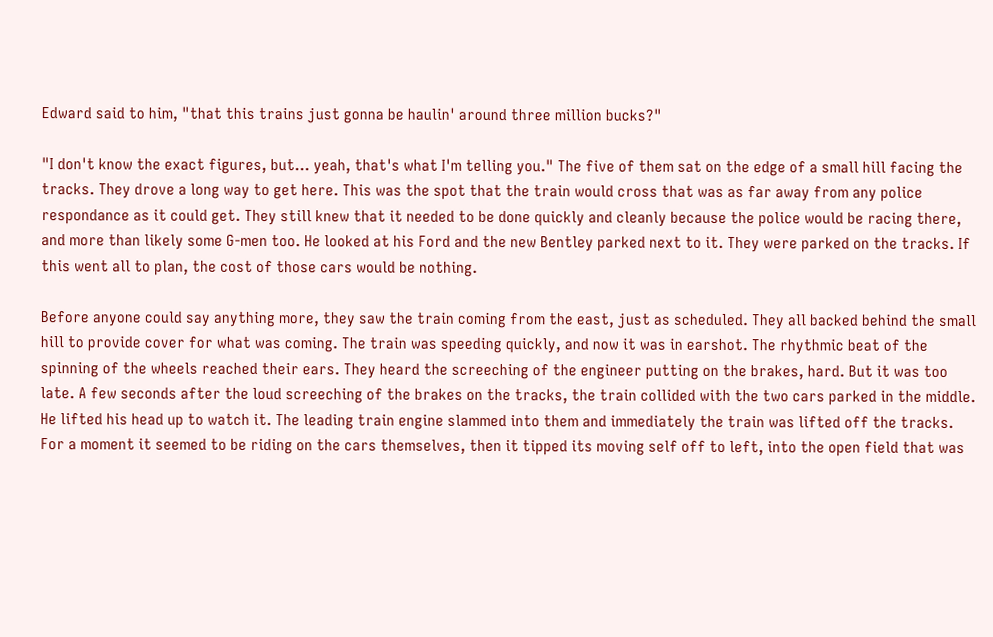Edward said to him, "that this trains just gonna be haulin' around three million bucks?"

"I don't know the exact figures, but… yeah, that's what I'm telling you." The five of them sat on the edge of a small hill facing the tracks. They drove a long way to get here. This was the spot that the train would cross that was as far away from any police respondance as it could get. They still knew that it needed to be done quickly and cleanly because the police would be racing there, and more than likely some G-men too. He looked at his Ford and the new Bentley parked next to it. They were parked on the tracks. If this went all to plan, the cost of those cars would be nothing.

Before anyone could say anything more, they saw the train coming from the east, just as scheduled. They all backed behind the small hill to provide cover for what was coming. The train was speeding quickly, and now it was in earshot. The rhythmic beat of the spinning of the wheels reached their ears. They heard the screeching of the engineer putting on the brakes, hard. But it was too late. A few seconds after the loud screeching of the brakes on the tracks, the train collided with the two cars parked in the middle. He lifted his head up to watch it. The leading train engine slammed into them and immediately the train was lifted off the tracks. For a moment it seemed to be riding on the cars themselves, then it tipped its moving self off to left, into the open field that was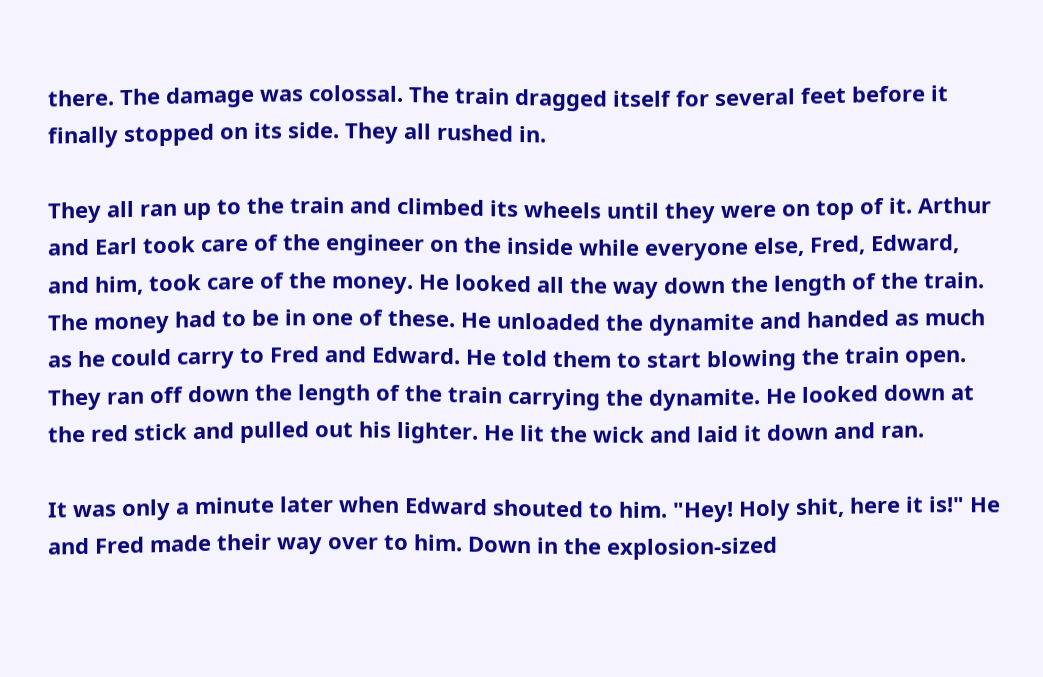there. The damage was colossal. The train dragged itself for several feet before it finally stopped on its side. They all rushed in.

They all ran up to the train and climbed its wheels until they were on top of it. Arthur and Earl took care of the engineer on the inside while everyone else, Fred, Edward, and him, took care of the money. He looked all the way down the length of the train. The money had to be in one of these. He unloaded the dynamite and handed as much as he could carry to Fred and Edward. He told them to start blowing the train open. They ran off down the length of the train carrying the dynamite. He looked down at the red stick and pulled out his lighter. He lit the wick and laid it down and ran.

It was only a minute later when Edward shouted to him. "Hey! Holy shit, here it is!" He and Fred made their way over to him. Down in the explosion-sized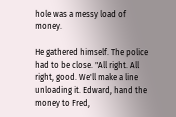hole was a messy load of money.

He gathered himself. The police had to be close. "All right. All right, good. We'll make a line unloading it. Edward, hand the money to Fred,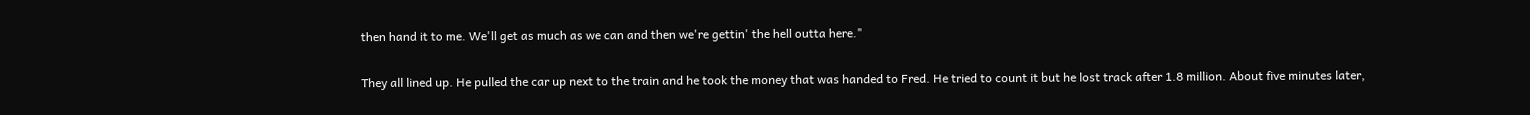then hand it to me. We'll get as much as we can and then we're gettin' the hell outta here."

They all lined up. He pulled the car up next to the train and he took the money that was handed to Fred. He tried to count it but he lost track after 1.8 million. About five minutes later,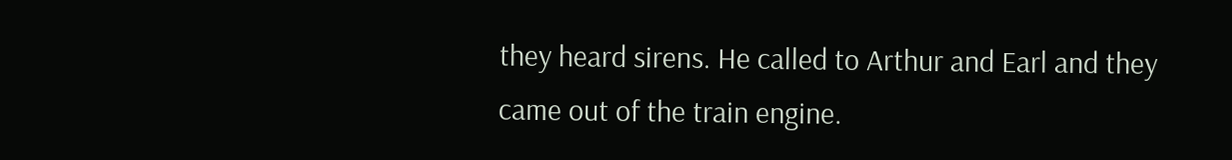they heard sirens. He called to Arthur and Earl and they came out of the train engine.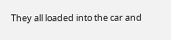They all loaded into the car and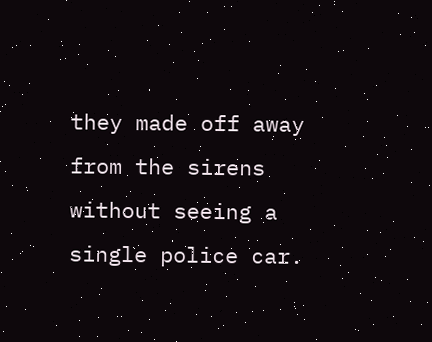they made off away from the sirens without seeing a single police car.